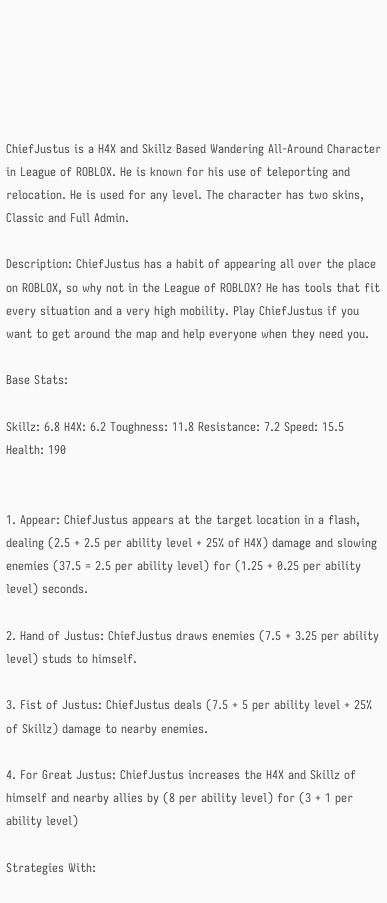ChiefJustus is a H4X and Skillz Based Wandering All-Around Character in League of ROBLOX. He is known for his use of teleporting and relocation. He is used for any level. The character has two skins, Classic and Full Admin.

Description: ChiefJustus has a habit of appearing all over the place on ROBLOX, so why not in the League of ROBLOX? He has tools that fit every situation and a very high mobility. Play ChiefJustus if you want to get around the map and help everyone when they need you.

Base Stats:

Skillz: 6.8 H4X: 6.2 Toughness: 11.8 Resistance: 7.2 Speed: 15.5 Health: 190


1. Appear: ChiefJustus appears at the target location in a flash, dealing (2.5 + 2.5 per ability level + 25% of H4X) damage and slowing enemies (37.5 = 2.5 per ability level) for (1.25 + 0.25 per ability level) seconds.

2. Hand of Justus: ChiefJustus draws enemies (7.5 + 3.25 per ability level) studs to himself.

3. Fist of Justus: ChiefJustus deals (7.5 + 5 per ability level + 25% of Skillz) damage to nearby enemies.

4. For Great Justus: ChiefJustus increases the H4X and Skillz of himself and nearby allies by (8 per ability level) for (3 + 1 per ability level)

Strategies With: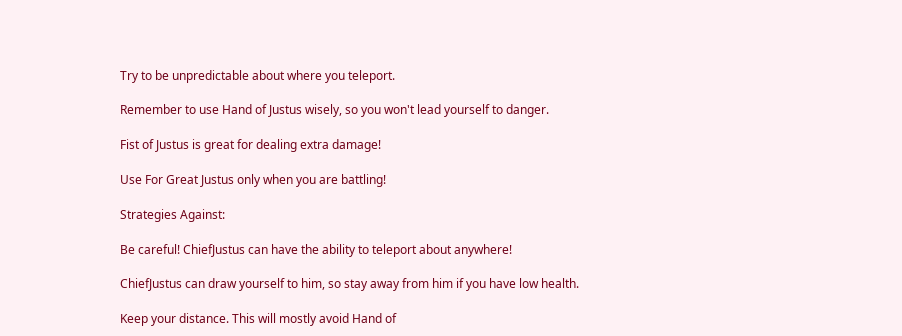Try to be unpredictable about where you teleport.

Remember to use Hand of Justus wisely, so you won't lead yourself to danger.

Fist of Justus is great for dealing extra damage!

Use For Great Justus only when you are battling!

Strategies Against:

Be careful! ChiefJustus can have the ability to teleport about anywhere!

ChiefJustus can draw yourself to him, so stay away from him if you have low health.

Keep your distance. This will mostly avoid Hand of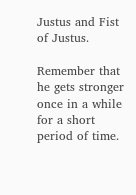Justus and Fist of Justus.

Remember that he gets stronger once in a while for a short period of time.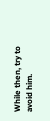While then, try to avoid him.